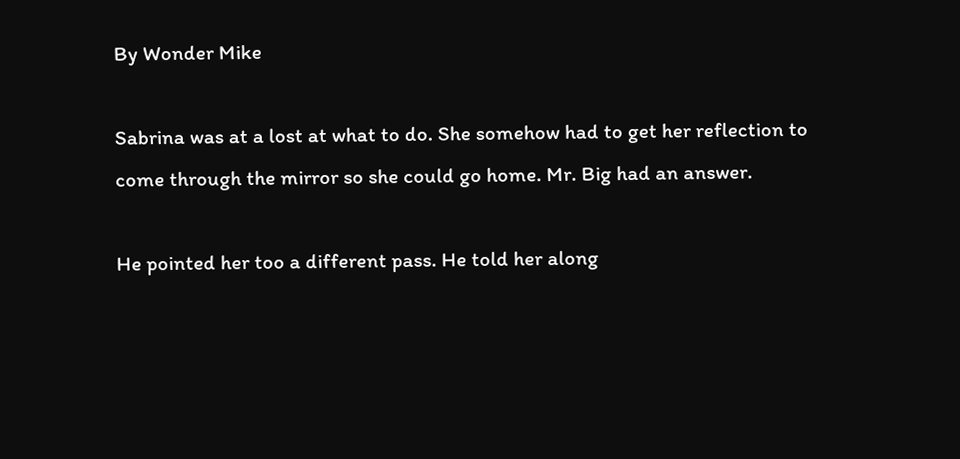By Wonder Mike

Sabrina was at a lost at what to do. She somehow had to get her reflection to
come through the mirror so she could go home. Mr. Big had an answer.

He pointed her too a different pass. He told her along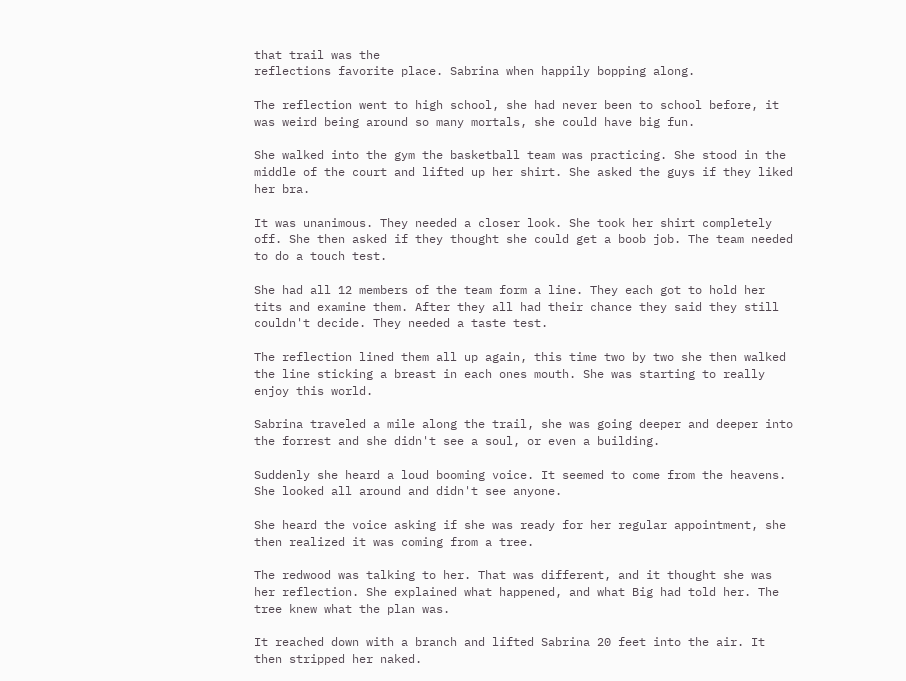that trail was the
reflections favorite place. Sabrina when happily bopping along.

The reflection went to high school, she had never been to school before, it
was weird being around so many mortals, she could have big fun.

She walked into the gym the basketball team was practicing. She stood in the
middle of the court and lifted up her shirt. She asked the guys if they liked
her bra.

It was unanimous. They needed a closer look. She took her shirt completely
off. She then asked if they thought she could get a boob job. The team needed
to do a touch test.

She had all 12 members of the team form a line. They each got to hold her
tits and examine them. After they all had their chance they said they still
couldn't decide. They needed a taste test.

The reflection lined them all up again, this time two by two she then walked
the line sticking a breast in each ones mouth. She was starting to really
enjoy this world.

Sabrina traveled a mile along the trail, she was going deeper and deeper into
the forrest and she didn't see a soul, or even a building.

Suddenly she heard a loud booming voice. It seemed to come from the heavens.
She looked all around and didn't see anyone.

She heard the voice asking if she was ready for her regular appointment, she
then realized it was coming from a tree.

The redwood was talking to her. That was different, and it thought she was
her reflection. She explained what happened, and what Big had told her. The
tree knew what the plan was.

It reached down with a branch and lifted Sabrina 20 feet into the air. It
then stripped her naked.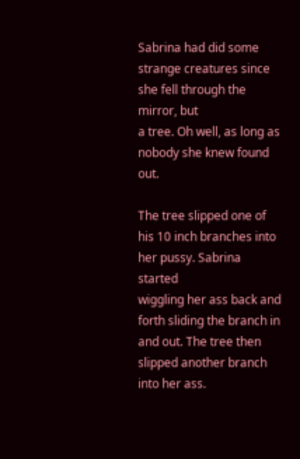Sabrina had did some strange creatures since she fell through the mirror, but
a tree. Oh well, as long as nobody she knew found out.

The tree slipped one of his 10 inch branches into her pussy. Sabrina started
wiggling her ass back and forth sliding the branch in and out. The tree then
slipped another branch into her ass.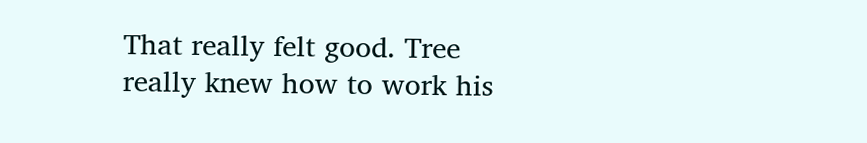That really felt good. Tree really knew how to work his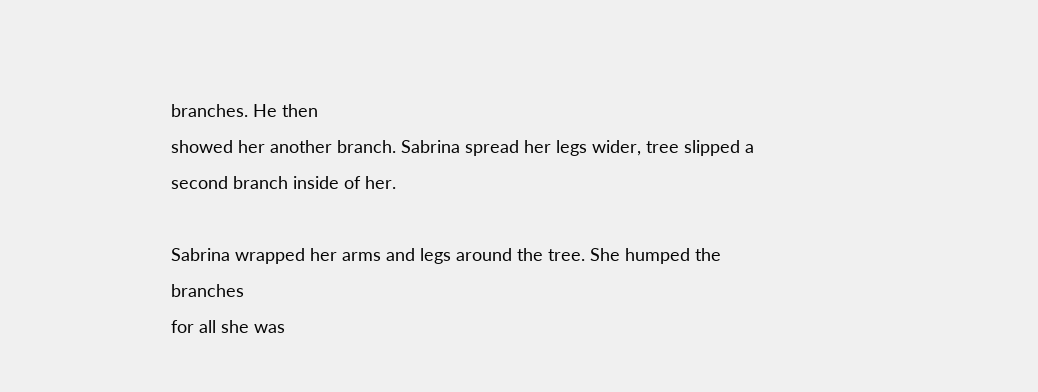branches. He then
showed her another branch. Sabrina spread her legs wider, tree slipped a
second branch inside of her.

Sabrina wrapped her arms and legs around the tree. She humped the branches
for all she was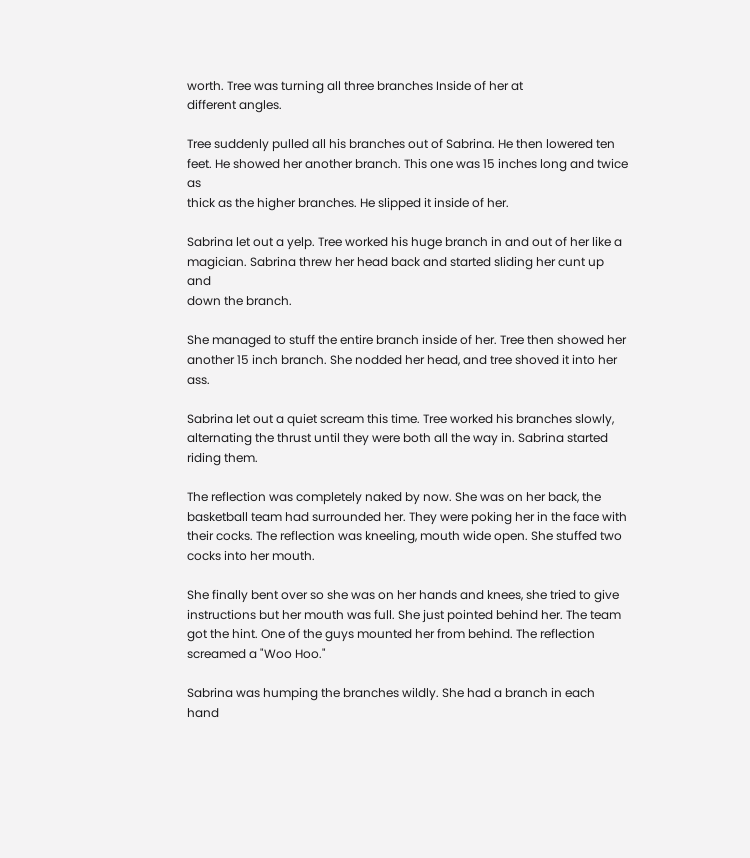worth. Tree was turning all three branches Inside of her at
different angles.

Tree suddenly pulled all his branches out of Sabrina. He then lowered ten
feet. He showed her another branch. This one was 15 inches long and twice as
thick as the higher branches. He slipped it inside of her.

Sabrina let out a yelp. Tree worked his huge branch in and out of her like a
magician. Sabrina threw her head back and started sliding her cunt up and
down the branch.

She managed to stuff the entire branch inside of her. Tree then showed her
another 15 inch branch. She nodded her head, and tree shoved it into her ass.

Sabrina let out a quiet scream this time. Tree worked his branches slowly,
alternating the thrust until they were both all the way in. Sabrina started
riding them.

The reflection was completely naked by now. She was on her back, the
basketball team had surrounded her. They were poking her in the face with
their cocks. The reflection was kneeling, mouth wide open. She stuffed two
cocks into her mouth.

She finally bent over so she was on her hands and knees, she tried to give
instructions but her mouth was full. She just pointed behind her. The team
got the hint. One of the guys mounted her from behind. The reflection
screamed a "Woo Hoo."

Sabrina was humping the branches wildly. She had a branch in each hand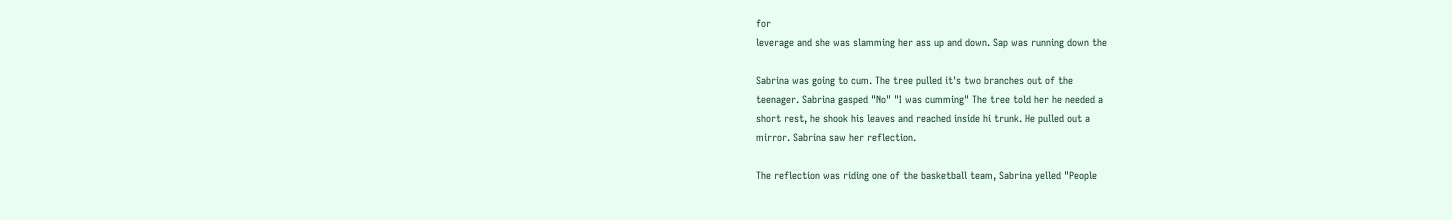for
leverage and she was slamming her ass up and down. Sap was running down the

Sabrina was going to cum. The tree pulled it's two branches out of the
teenager. Sabrina gasped "No" "I was cumming" The tree told her he needed a
short rest, he shook his leaves and reached inside hi trunk. He pulled out a
mirror. Sabrina saw her reflection.

The reflection was riding one of the basketball team, Sabrina yelled "People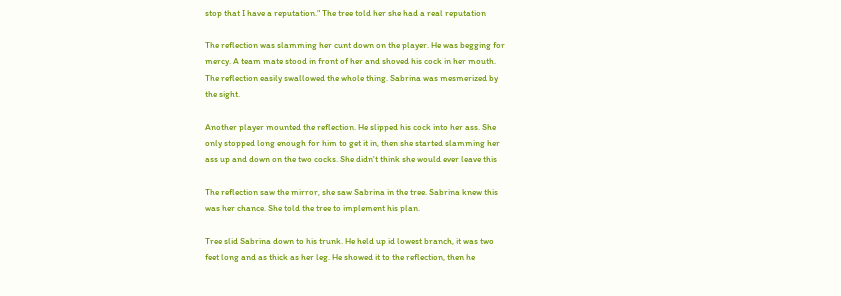stop that I have a reputation." The tree told her she had a real reputation

The reflection was slamming her cunt down on the player. He was begging for
mercy. A team mate stood in front of her and shoved his cock in her mouth.
The reflection easily swallowed the whole thing. Sabrina was mesmerized by
the sight.

Another player mounted the reflection. He slipped his cock into her ass. She
only stopped long enough for him to get it in, then she started slamming her
ass up and down on the two cocks. She didn't think she would ever leave this

The reflection saw the mirror, she saw Sabrina in the tree. Sabrina knew this
was her chance. She told the tree to implement his plan.

Tree slid Sabrina down to his trunk. He held up id lowest branch, it was two
feet long and as thick as her leg. He showed it to the reflection, then he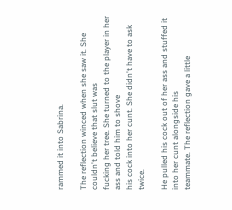rammed it into Sabrina.

The reflection winced when she saw it. She couldn't believe that slut was
fucking her tree. She turned to the player in her ass and told him to shove
his cock into her cunt. She didn't have to ask twice.

He pulled his cock out of her ass and stuffed it into her cunt alongside his
teammate. The reflection gave a little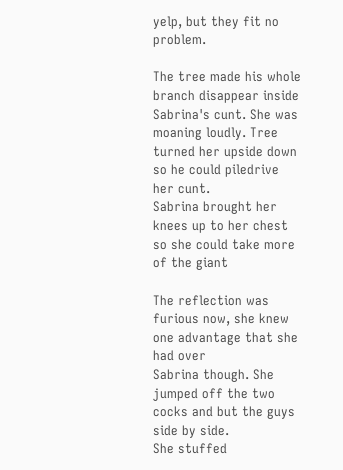yelp, but they fit no problem.

The tree made his whole branch disappear inside Sabrina's cunt. She was
moaning loudly. Tree turned her upside down so he could piledrive her cunt.
Sabrina brought her knees up to her chest so she could take more of the giant

The reflection was furious now, she knew one advantage that she had over
Sabrina though. She jumped off the two cocks and but the guys side by side.
She stuffed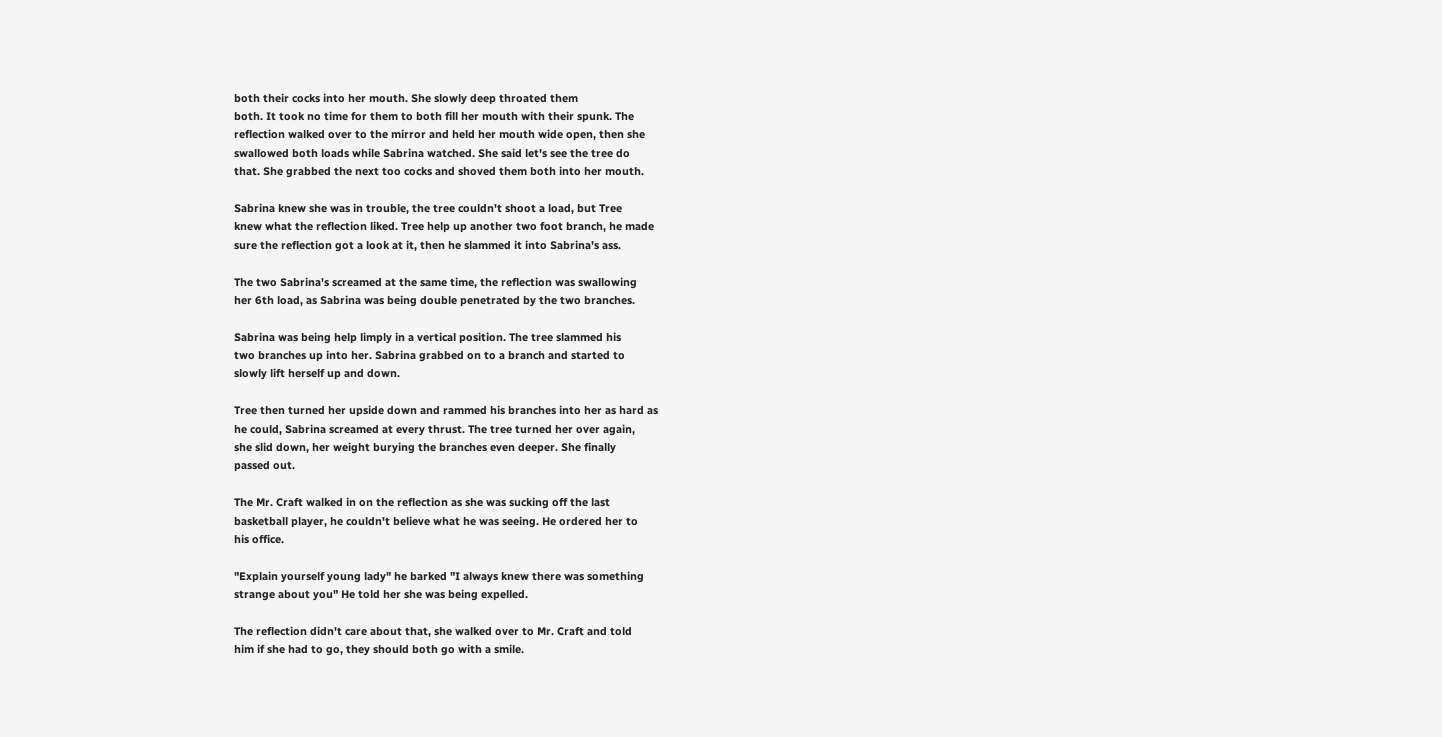both their cocks into her mouth. She slowly deep throated them
both. It took no time for them to both fill her mouth with their spunk. The
reflection walked over to the mirror and held her mouth wide open, then she
swallowed both loads while Sabrina watched. She said let's see the tree do
that. She grabbed the next too cocks and shoved them both into her mouth.

Sabrina knew she was in trouble, the tree couldn't shoot a load, but Tree
knew what the reflection liked. Tree help up another two foot branch, he made
sure the reflection got a look at it, then he slammed it into Sabrina's ass.

The two Sabrina's screamed at the same time, the reflection was swallowing
her 6th load, as Sabrina was being double penetrated by the two branches.

Sabrina was being help limply in a vertical position. The tree slammed his
two branches up into her. Sabrina grabbed on to a branch and started to
slowly lift herself up and down.

Tree then turned her upside down and rammed his branches into her as hard as
he could, Sabrina screamed at every thrust. The tree turned her over again,
she slid down, her weight burying the branches even deeper. She finally
passed out.

The Mr. Craft walked in on the reflection as she was sucking off the last
basketball player, he couldn't believe what he was seeing. He ordered her to
his office.

"Explain yourself young lady" he barked "I always knew there was something
strange about you" He told her she was being expelled.

The reflection didn't care about that, she walked over to Mr. Craft and told
him if she had to go, they should both go with a smile.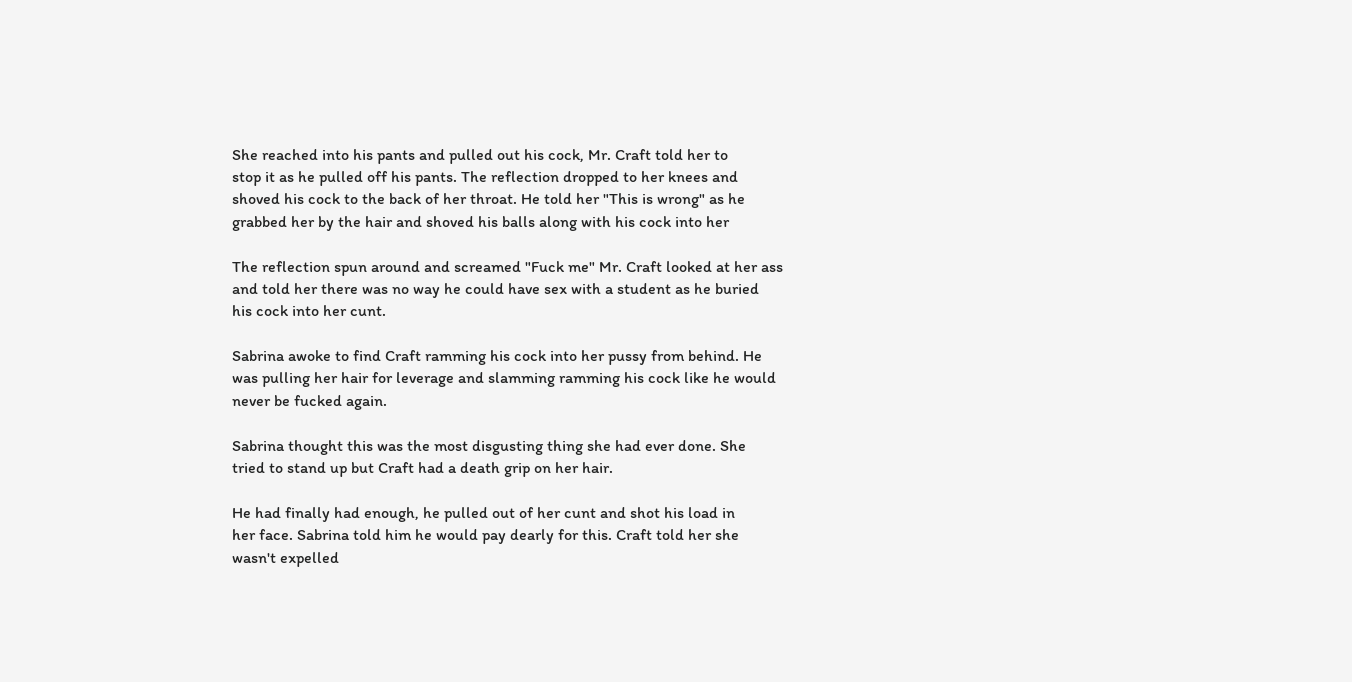She reached into his pants and pulled out his cock, Mr. Craft told her to
stop it as he pulled off his pants. The reflection dropped to her knees and
shoved his cock to the back of her throat. He told her "This is wrong" as he
grabbed her by the hair and shoved his balls along with his cock into her

The reflection spun around and screamed "Fuck me" Mr. Craft looked at her ass
and told her there was no way he could have sex with a student as he buried
his cock into her cunt.

Sabrina awoke to find Craft ramming his cock into her pussy from behind. He
was pulling her hair for leverage and slamming ramming his cock like he would
never be fucked again.

Sabrina thought this was the most disgusting thing she had ever done. She
tried to stand up but Craft had a death grip on her hair.

He had finally had enough, he pulled out of her cunt and shot his load in
her face. Sabrina told him he would pay dearly for this. Craft told her she
wasn't expelled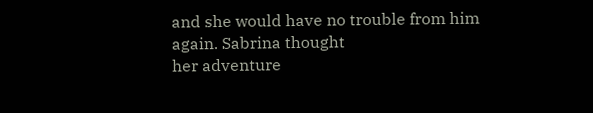and she would have no trouble from him again. Sabrina thought
her adventure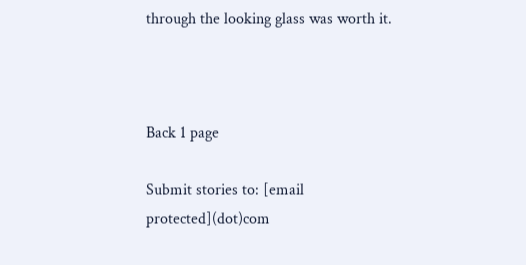through the looking glass was worth it.



Back 1 page

Submit stories to: [email protected](dot)com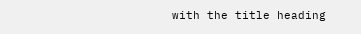with the title heading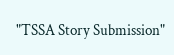"TSSA Story Submission"